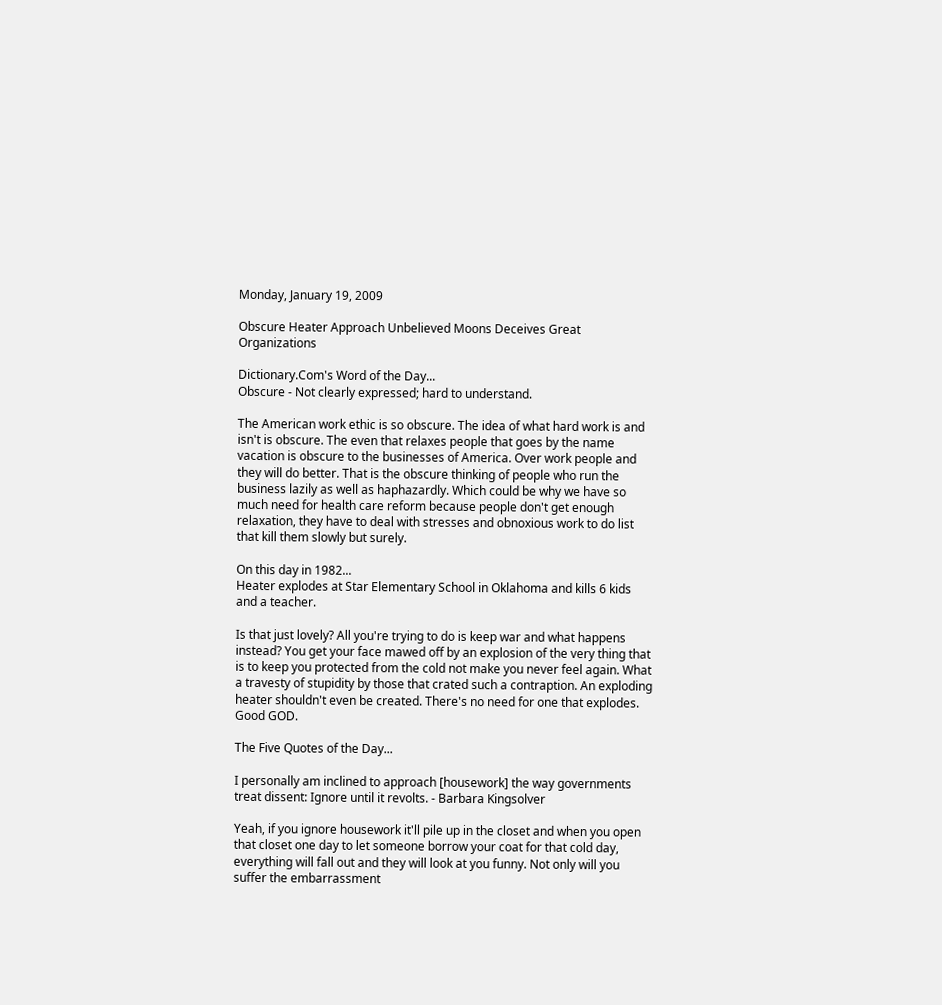Monday, January 19, 2009

Obscure Heater Approach Unbelieved Moons Deceives Great Organizations

Dictionary.Com's Word of the Day...
Obscure - Not clearly expressed; hard to understand.

The American work ethic is so obscure. The idea of what hard work is and isn't is obscure. The even that relaxes people that goes by the name vacation is obscure to the businesses of America. Over work people and they will do better. That is the obscure thinking of people who run the business lazily as well as haphazardly. Which could be why we have so much need for health care reform because people don't get enough relaxation, they have to deal with stresses and obnoxious work to do list that kill them slowly but surely.

On this day in 1982...
Heater explodes at Star Elementary School in Oklahoma and kills 6 kids and a teacher.

Is that just lovely? All you're trying to do is keep war and what happens instead? You get your face mawed off by an explosion of the very thing that is to keep you protected from the cold not make you never feel again. What a travesty of stupidity by those that crated such a contraption. An exploding heater shouldn't even be created. There's no need for one that explodes. Good GOD.

The Five Quotes of the Day...

I personally am inclined to approach [housework] the way governments treat dissent: Ignore until it revolts. - Barbara Kingsolver

Yeah, if you ignore housework it'll pile up in the closet and when you open that closet one day to let someone borrow your coat for that cold day, everything will fall out and they will look at you funny. Not only will you suffer the embarrassment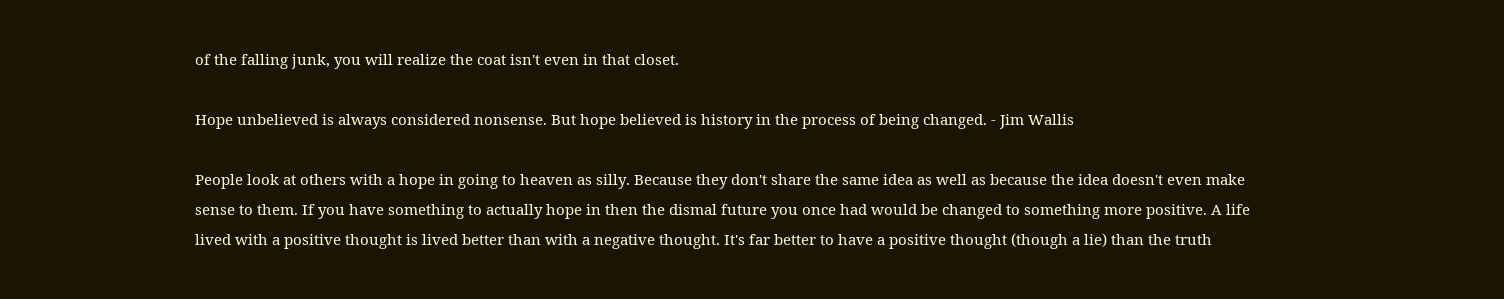of the falling junk, you will realize the coat isn't even in that closet.

Hope unbelieved is always considered nonsense. But hope believed is history in the process of being changed. - Jim Wallis

People look at others with a hope in going to heaven as silly. Because they don't share the same idea as well as because the idea doesn't even make sense to them. If you have something to actually hope in then the dismal future you once had would be changed to something more positive. A life lived with a positive thought is lived better than with a negative thought. It's far better to have a positive thought (though a lie) than the truth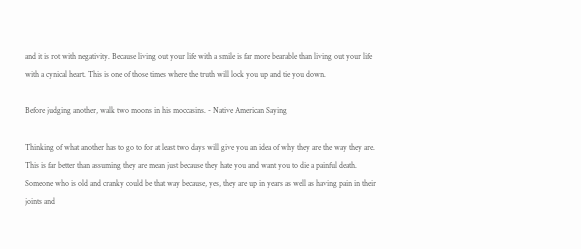and it is rot with negativity. Because living out your life with a smile is far more bearable than living out your life with a cynical heart. This is one of those times where the truth will lock you up and tie you down.

Before judging another, walk two moons in his moccasins. - Native American Saying

Thinking of what another has to go to for at least two days will give you an idea of why they are the way they are. This is far better than assuming they are mean just because they hate you and want you to die a painful death. Someone who is old and cranky could be that way because, yes, they are up in years as well as having pain in their joints and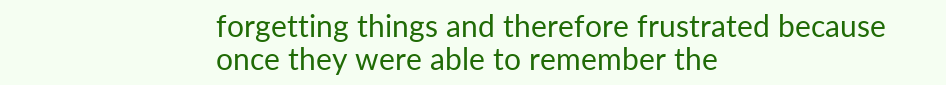forgetting things and therefore frustrated because once they were able to remember the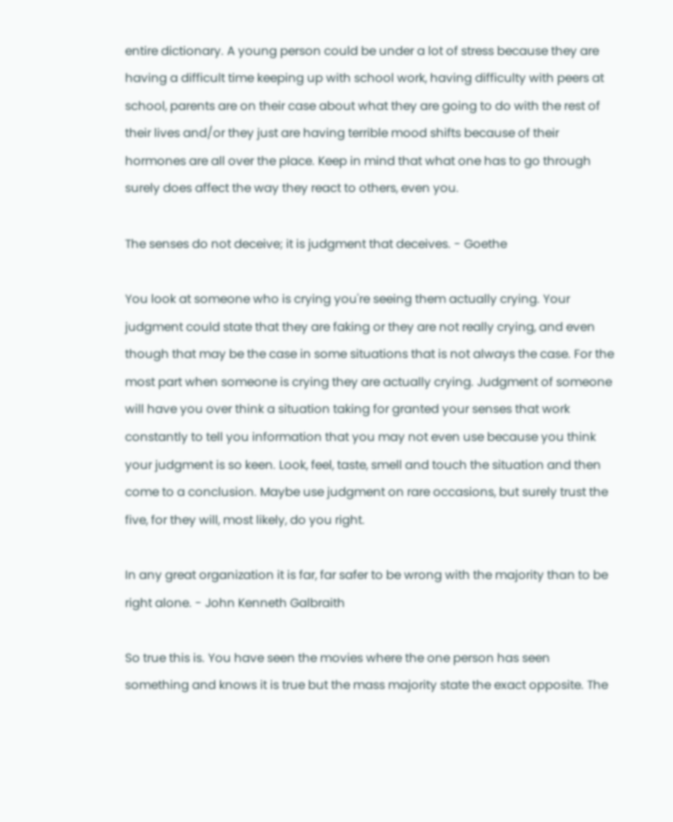entire dictionary. A young person could be under a lot of stress because they are having a difficult time keeping up with school work, having difficulty with peers at school, parents are on their case about what they are going to do with the rest of their lives and/or they just are having terrible mood shifts because of their hormones are all over the place. Keep in mind that what one has to go through surely does affect the way they react to others, even you.

The senses do not deceive; it is judgment that deceives. - Goethe

You look at someone who is crying you're seeing them actually crying. Your judgment could state that they are faking or they are not really crying, and even though that may be the case in some situations that is not always the case. For the most part when someone is crying they are actually crying. Judgment of someone will have you over think a situation taking for granted your senses that work constantly to tell you information that you may not even use because you think your judgment is so keen. Look, feel, taste, smell and touch the situation and then come to a conclusion. Maybe use judgment on rare occasions, but surely trust the five, for they will, most likely, do you right.

In any great organization it is far, far safer to be wrong with the majority than to be right alone. - John Kenneth Galbraith

So true this is. You have seen the movies where the one person has seen something and knows it is true but the mass majority state the exact opposite. The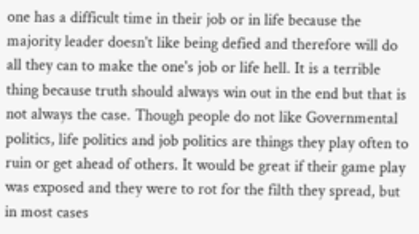one has a difficult time in their job or in life because the majority leader doesn't like being defied and therefore will do all they can to make the one's job or life hell. It is a terrible thing because truth should always win out in the end but that is not always the case. Though people do not like Governmental politics, life politics and job politics are things they play often to ruin or get ahead of others. It would be great if their game play was exposed and they were to rot for the filth they spread, but in most cases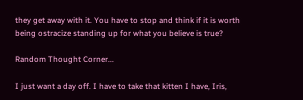they get away with it. You have to stop and think if it is worth being ostracize standing up for what you believe is true?

Random Thought Corner...

I just want a day off. I have to take that kitten I have, Iris,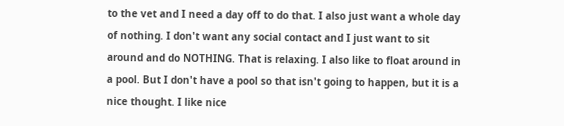to the vet and I need a day off to do that. I also just want a whole day of nothing. I don't want any social contact and I just want to sit around and do NOTHING. That is relaxing. I also like to float around in a pool. But I don't have a pool so that isn't going to happen, but it is a nice thought. I like nice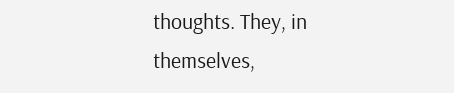thoughts. They, in themselves,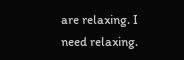are relaxing. I need relaxing.